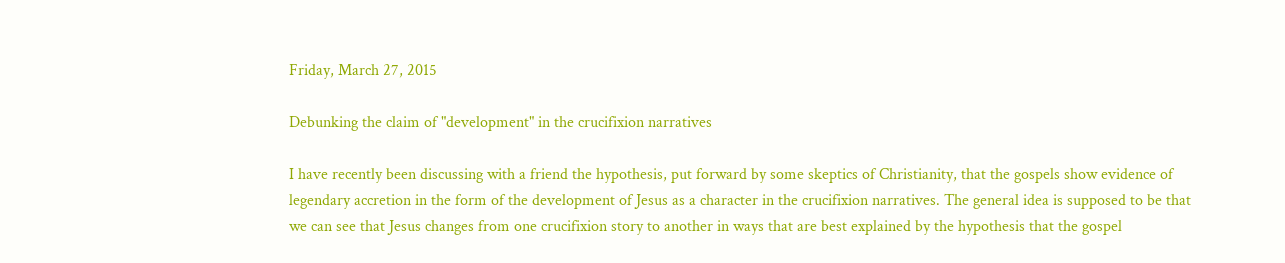Friday, March 27, 2015

Debunking the claim of "development" in the crucifixion narratives

I have recently been discussing with a friend the hypothesis, put forward by some skeptics of Christianity, that the gospels show evidence of legendary accretion in the form of the development of Jesus as a character in the crucifixion narratives. The general idea is supposed to be that we can see that Jesus changes from one crucifixion story to another in ways that are best explained by the hypothesis that the gospel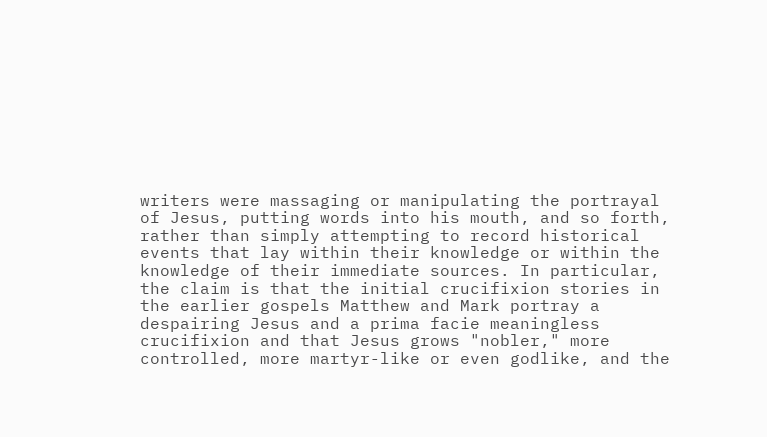writers were massaging or manipulating the portrayal of Jesus, putting words into his mouth, and so forth, rather than simply attempting to record historical events that lay within their knowledge or within the knowledge of their immediate sources. In particular, the claim is that the initial crucifixion stories in the earlier gospels Matthew and Mark portray a despairing Jesus and a prima facie meaningless crucifixion and that Jesus grows "nobler," more controlled, more martyr-like or even godlike, and the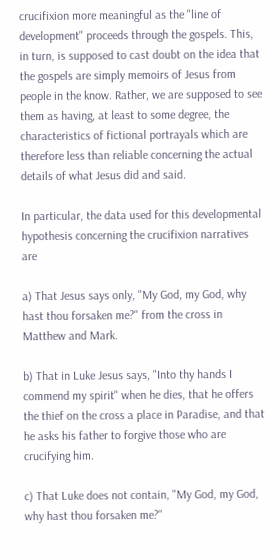crucifixion more meaningful as the "line of development" proceeds through the gospels. This, in turn, is supposed to cast doubt on the idea that the gospels are simply memoirs of Jesus from people in the know. Rather, we are supposed to see them as having, at least to some degree, the characteristics of fictional portrayals which are therefore less than reliable concerning the actual details of what Jesus did and said.

In particular, the data used for this developmental hypothesis concerning the crucifixion narratives are

a) That Jesus says only, "My God, my God, why hast thou forsaken me?" from the cross in Matthew and Mark.

b) That in Luke Jesus says, "Into thy hands I commend my spirit" when he dies, that he offers the thief on the cross a place in Paradise, and that he asks his father to forgive those who are crucifying him.

c) That Luke does not contain, "My God, my God, why hast thou forsaken me?"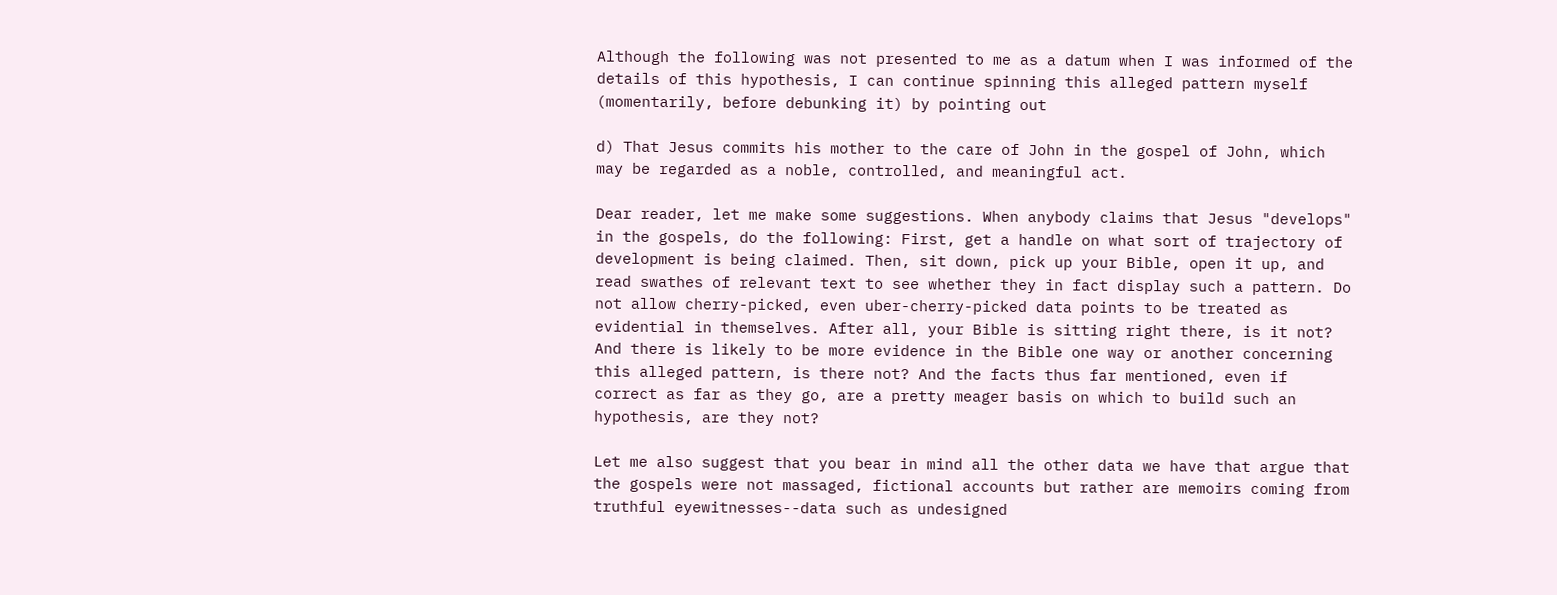Although the following was not presented to me as a datum when I was informed of the details of this hypothesis, I can continue spinning this alleged pattern myself (momentarily, before debunking it) by pointing out

d) That Jesus commits his mother to the care of John in the gospel of John, which may be regarded as a noble, controlled, and meaningful act.

Dear reader, let me make some suggestions. When anybody claims that Jesus "develops" in the gospels, do the following: First, get a handle on what sort of trajectory of development is being claimed. Then, sit down, pick up your Bible, open it up, and read swathes of relevant text to see whether they in fact display such a pattern. Do not allow cherry-picked, even uber-cherry-picked data points to be treated as evidential in themselves. After all, your Bible is sitting right there, is it not? And there is likely to be more evidence in the Bible one way or another concerning this alleged pattern, is there not? And the facts thus far mentioned, even if correct as far as they go, are a pretty meager basis on which to build such an hypothesis, are they not?

Let me also suggest that you bear in mind all the other data we have that argue that the gospels were not massaged, fictional accounts but rather are memoirs coming from truthful eyewitnesses--data such as undesigned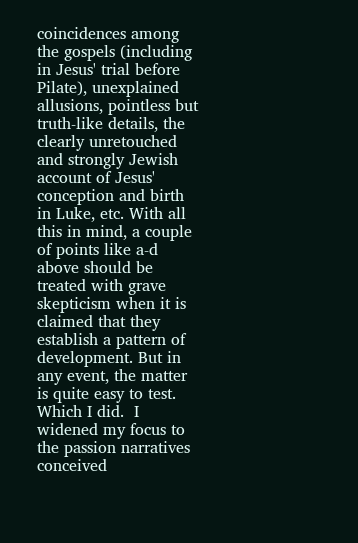coincidences among the gospels (including in Jesus' trial before Pilate), unexplained allusions, pointless but truth-like details, the clearly unretouched and strongly Jewish account of Jesus' conception and birth in Luke, etc. With all this in mind, a couple of points like a-d above should be treated with grave skepticism when it is claimed that they establish a pattern of development. But in any event, the matter is quite easy to test. Which I did.  I widened my focus to the passion narratives conceived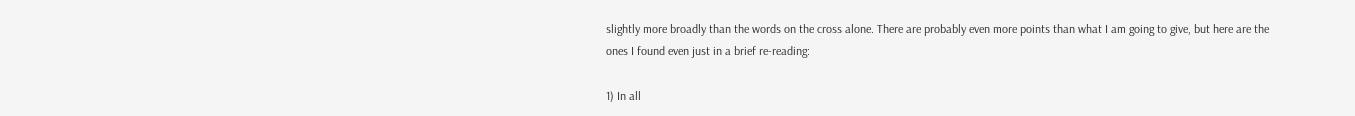slightly more broadly than the words on the cross alone. There are probably even more points than what I am going to give, but here are the ones I found even just in a brief re-reading:

1) In all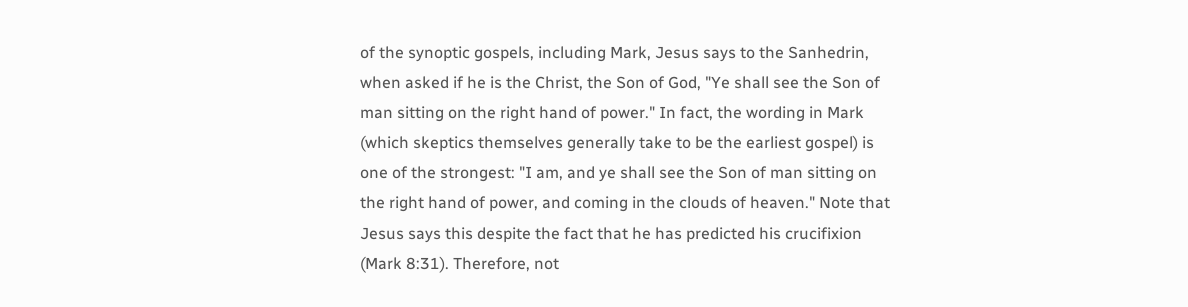of the synoptic gospels, including Mark, Jesus says to the Sanhedrin, when asked if he is the Christ, the Son of God, "Ye shall see the Son of man sitting on the right hand of power." In fact, the wording in Mark (which skeptics themselves generally take to be the earliest gospel) is one of the strongest: "I am, and ye shall see the Son of man sitting on the right hand of power, and coming in the clouds of heaven." Note that Jesus says this despite the fact that he has predicted his crucifixion (Mark 8:31). Therefore, not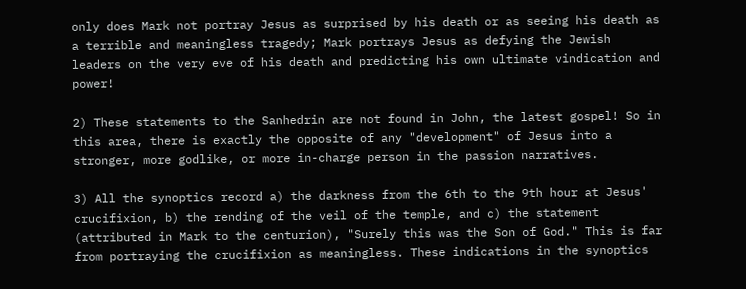only does Mark not portray Jesus as surprised by his death or as seeing his death as a terrible and meaningless tragedy; Mark portrays Jesus as defying the Jewish leaders on the very eve of his death and predicting his own ultimate vindication and power!

2) These statements to the Sanhedrin are not found in John, the latest gospel! So in this area, there is exactly the opposite of any "development" of Jesus into a stronger, more godlike, or more in-charge person in the passion narratives.

3) All the synoptics record a) the darkness from the 6th to the 9th hour at Jesus' crucifixion, b) the rending of the veil of the temple, and c) the statement (attributed in Mark to the centurion), "Surely this was the Son of God." This is far from portraying the crucifixion as meaningless. These indications in the synoptics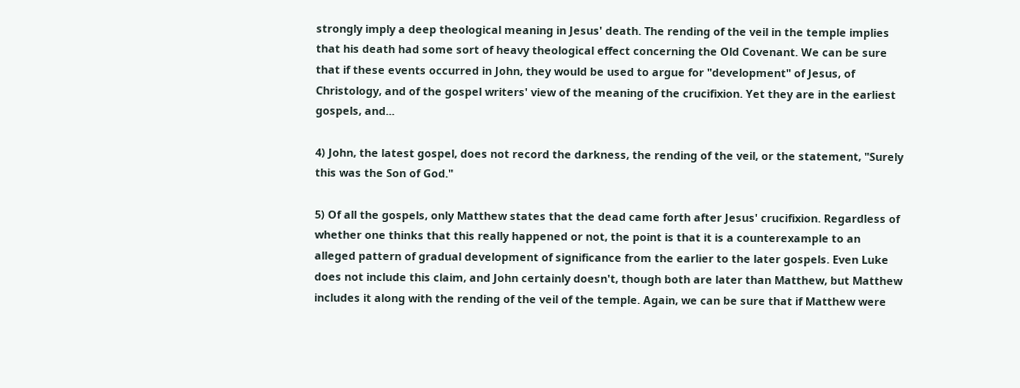strongly imply a deep theological meaning in Jesus' death. The rending of the veil in the temple implies that his death had some sort of heavy theological effect concerning the Old Covenant. We can be sure that if these events occurred in John, they would be used to argue for "development" of Jesus, of Christology, and of the gospel writers' view of the meaning of the crucifixion. Yet they are in the earliest gospels, and...

4) John, the latest gospel, does not record the darkness, the rending of the veil, or the statement, "Surely this was the Son of God."

5) Of all the gospels, only Matthew states that the dead came forth after Jesus' crucifixion. Regardless of whether one thinks that this really happened or not, the point is that it is a counterexample to an alleged pattern of gradual development of significance from the earlier to the later gospels. Even Luke does not include this claim, and John certainly doesn't, though both are later than Matthew, but Matthew includes it along with the rending of the veil of the temple. Again, we can be sure that if Matthew were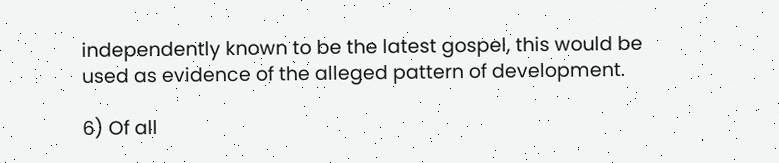independently known to be the latest gospel, this would be used as evidence of the alleged pattern of development.

6) Of all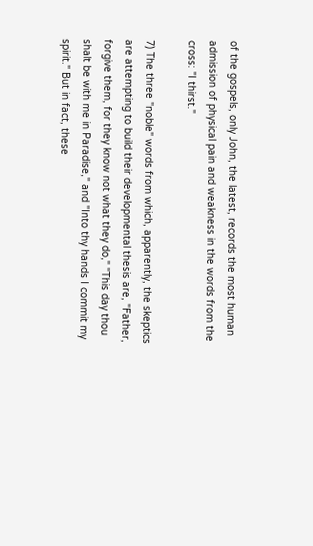of the gospels, only John, the latest, records the most human admission of physical pain and weakness in the words from the cross: "I thirst."

7) The three "noble" words from which, apparently, the skeptics are attempting to build their developmental thesis are, "Father, forgive them, for they know not what they do," "This day thou shalt be with me in Paradise," and "Into thy hands I commit my spirit." But in fact, these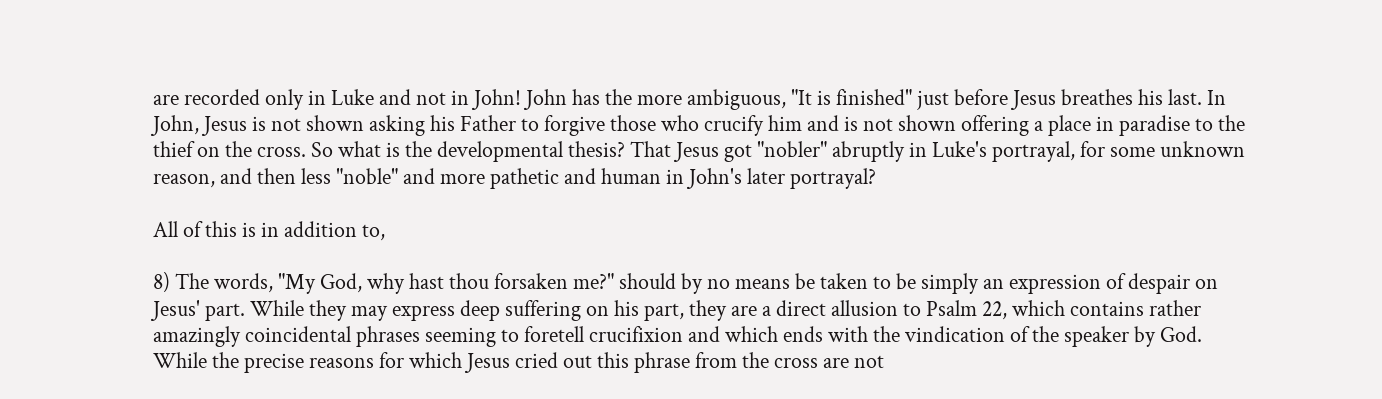are recorded only in Luke and not in John! John has the more ambiguous, "It is finished" just before Jesus breathes his last. In John, Jesus is not shown asking his Father to forgive those who crucify him and is not shown offering a place in paradise to the thief on the cross. So what is the developmental thesis? That Jesus got "nobler" abruptly in Luke's portrayal, for some unknown reason, and then less "noble" and more pathetic and human in John's later portrayal?

All of this is in addition to,

8) The words, "My God, why hast thou forsaken me?" should by no means be taken to be simply an expression of despair on Jesus' part. While they may express deep suffering on his part, they are a direct allusion to Psalm 22, which contains rather amazingly coincidental phrases seeming to foretell crucifixion and which ends with the vindication of the speaker by God. While the precise reasons for which Jesus cried out this phrase from the cross are not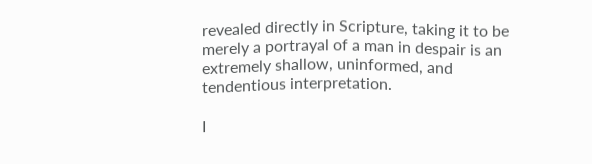revealed directly in Scripture, taking it to be merely a portrayal of a man in despair is an extremely shallow, uninformed, and tendentious interpretation.

I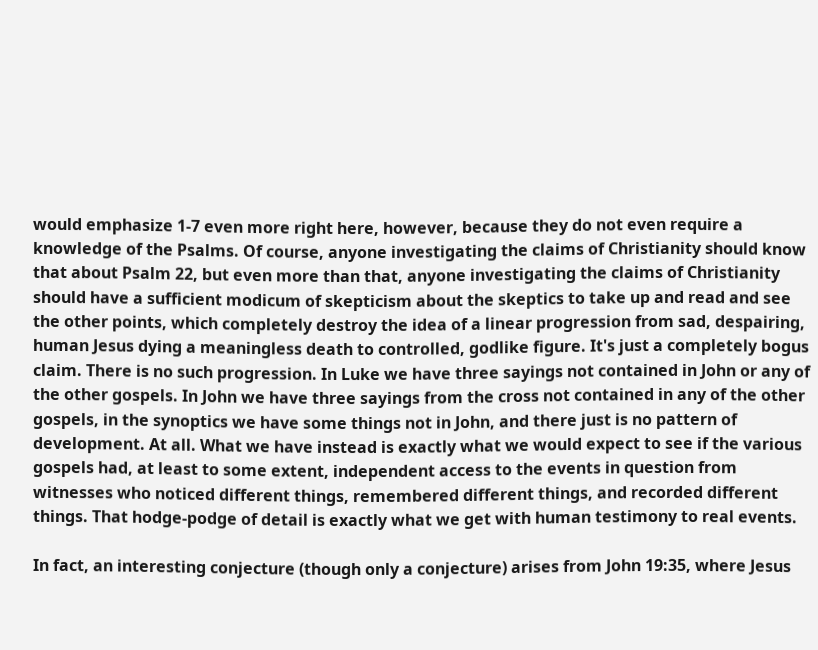would emphasize 1-7 even more right here, however, because they do not even require a knowledge of the Psalms. Of course, anyone investigating the claims of Christianity should know that about Psalm 22, but even more than that, anyone investigating the claims of Christianity should have a sufficient modicum of skepticism about the skeptics to take up and read and see the other points, which completely destroy the idea of a linear progression from sad, despairing, human Jesus dying a meaningless death to controlled, godlike figure. It's just a completely bogus claim. There is no such progression. In Luke we have three sayings not contained in John or any of the other gospels. In John we have three sayings from the cross not contained in any of the other gospels, in the synoptics we have some things not in John, and there just is no pattern of development. At all. What we have instead is exactly what we would expect to see if the various gospels had, at least to some extent, independent access to the events in question from witnesses who noticed different things, remembered different things, and recorded different things. That hodge-podge of detail is exactly what we get with human testimony to real events.

In fact, an interesting conjecture (though only a conjecture) arises from John 19:35, where Jesus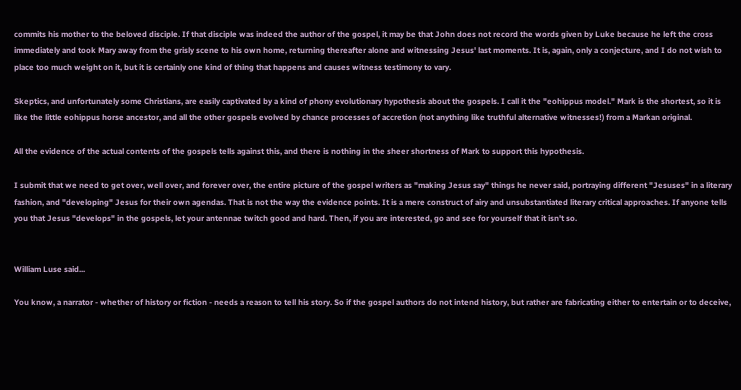commits his mother to the beloved disciple. If that disciple was indeed the author of the gospel, it may be that John does not record the words given by Luke because he left the cross immediately and took Mary away from the grisly scene to his own home, returning thereafter alone and witnessing Jesus' last moments. It is, again, only a conjecture, and I do not wish to place too much weight on it, but it is certainly one kind of thing that happens and causes witness testimony to vary.

Skeptics, and unfortunately some Christians, are easily captivated by a kind of phony evolutionary hypothesis about the gospels. I call it the "eohippus model." Mark is the shortest, so it is like the little eohippus horse ancestor, and all the other gospels evolved by chance processes of accretion (not anything like truthful alternative witnesses!) from a Markan original.

All the evidence of the actual contents of the gospels tells against this, and there is nothing in the sheer shortness of Mark to support this hypothesis.

I submit that we need to get over, well over, and forever over, the entire picture of the gospel writers as "making Jesus say" things he never said, portraying different "Jesuses" in a literary fashion, and "developing" Jesus for their own agendas. That is not the way the evidence points. It is a mere construct of airy and unsubstantiated literary critical approaches. If anyone tells you that Jesus "develops" in the gospels, let your antennae twitch good and hard. Then, if you are interested, go and see for yourself that it isn't so.


William Luse said...

You know, a narrator - whether of history or fiction - needs a reason to tell his story. So if the gospel authors do not intend history, but rather are fabricating either to entertain or to deceive,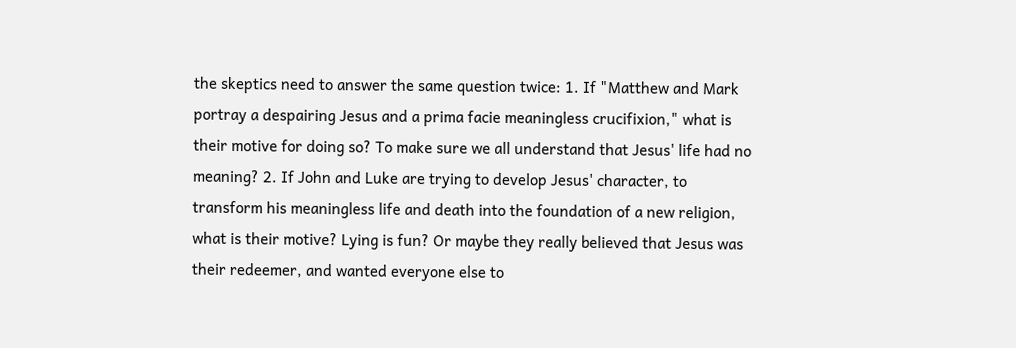the skeptics need to answer the same question twice: 1. If "Matthew and Mark portray a despairing Jesus and a prima facie meaningless crucifixion," what is their motive for doing so? To make sure we all understand that Jesus' life had no meaning? 2. If John and Luke are trying to develop Jesus' character, to transform his meaningless life and death into the foundation of a new religion, what is their motive? Lying is fun? Or maybe they really believed that Jesus was their redeemer, and wanted everyone else to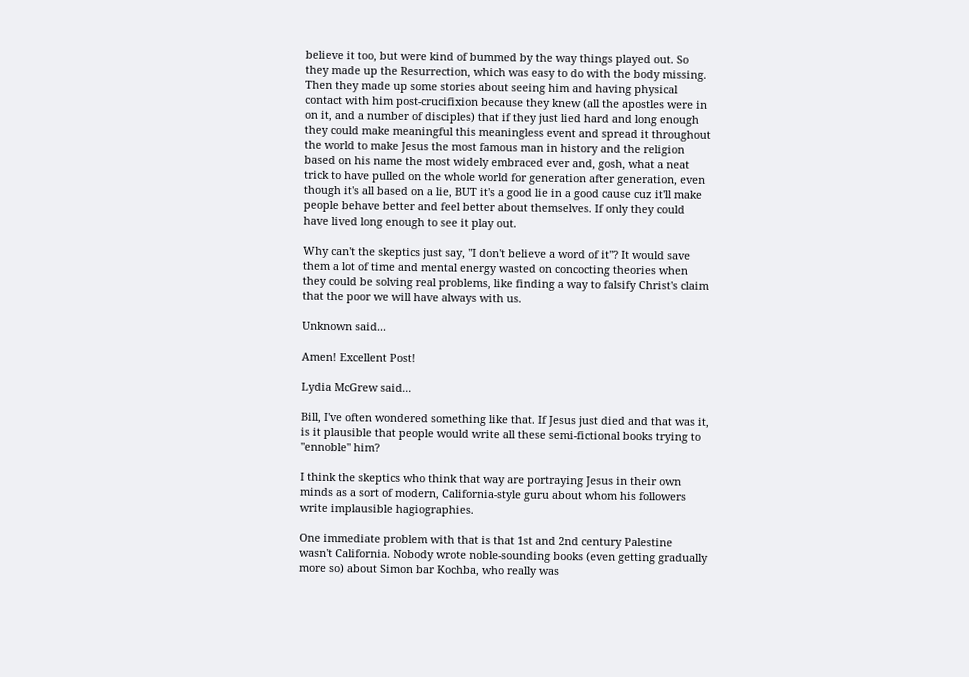believe it too, but were kind of bummed by the way things played out. So they made up the Resurrection, which was easy to do with the body missing. Then they made up some stories about seeing him and having physical contact with him post-crucifixion because they knew (all the apostles were in on it, and a number of disciples) that if they just lied hard and long enough they could make meaningful this meaningless event and spread it throughout the world to make Jesus the most famous man in history and the religion based on his name the most widely embraced ever and, gosh, what a neat trick to have pulled on the whole world for generation after generation, even though it's all based on a lie, BUT it's a good lie in a good cause cuz it'll make people behave better and feel better about themselves. If only they could have lived long enough to see it play out.

Why can't the skeptics just say, "I don't believe a word of it"? It would save them a lot of time and mental energy wasted on concocting theories when they could be solving real problems, like finding a way to falsify Christ's claim that the poor we will have always with us.

Unknown said...

Amen! Excellent Post!

Lydia McGrew said...

Bill, I've often wondered something like that. If Jesus just died and that was it, is it plausible that people would write all these semi-fictional books trying to "ennoble" him?

I think the skeptics who think that way are portraying Jesus in their own minds as a sort of modern, California-style guru about whom his followers write implausible hagiographies.

One immediate problem with that is that 1st and 2nd century Palestine wasn't California. Nobody wrote noble-sounding books (even getting gradually more so) about Simon bar Kochba, who really was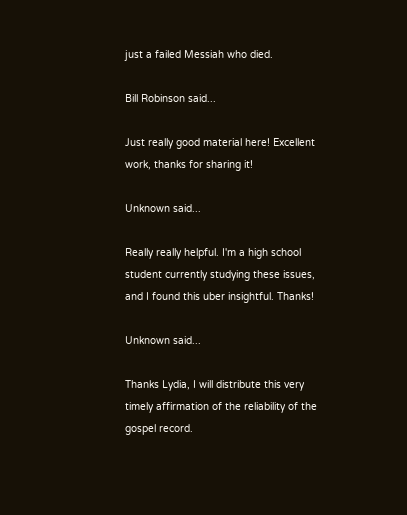just a failed Messiah who died.

Bill Robinson said...

Just really good material here! Excellent work, thanks for sharing it!

Unknown said...

Really really helpful. I'm a high school student currently studying these issues, and I found this uber insightful. Thanks!

Unknown said...

Thanks Lydia, I will distribute this very timely affirmation of the reliability of the gospel record.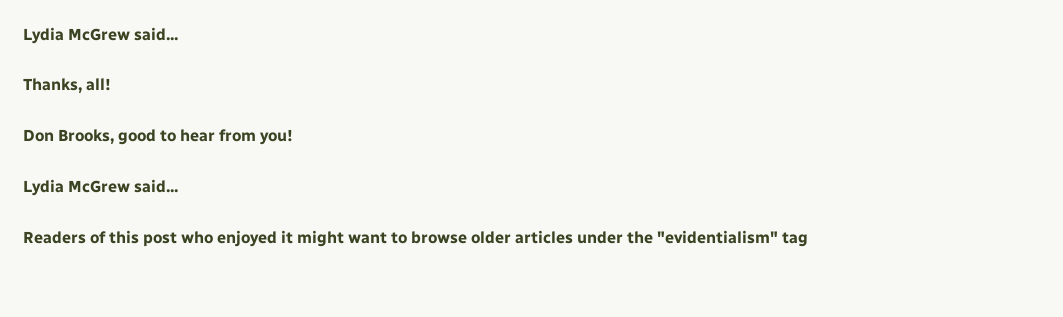Lydia McGrew said...

Thanks, all!

Don Brooks, good to hear from you!

Lydia McGrew said...

Readers of this post who enjoyed it might want to browse older articles under the "evidentialism" tag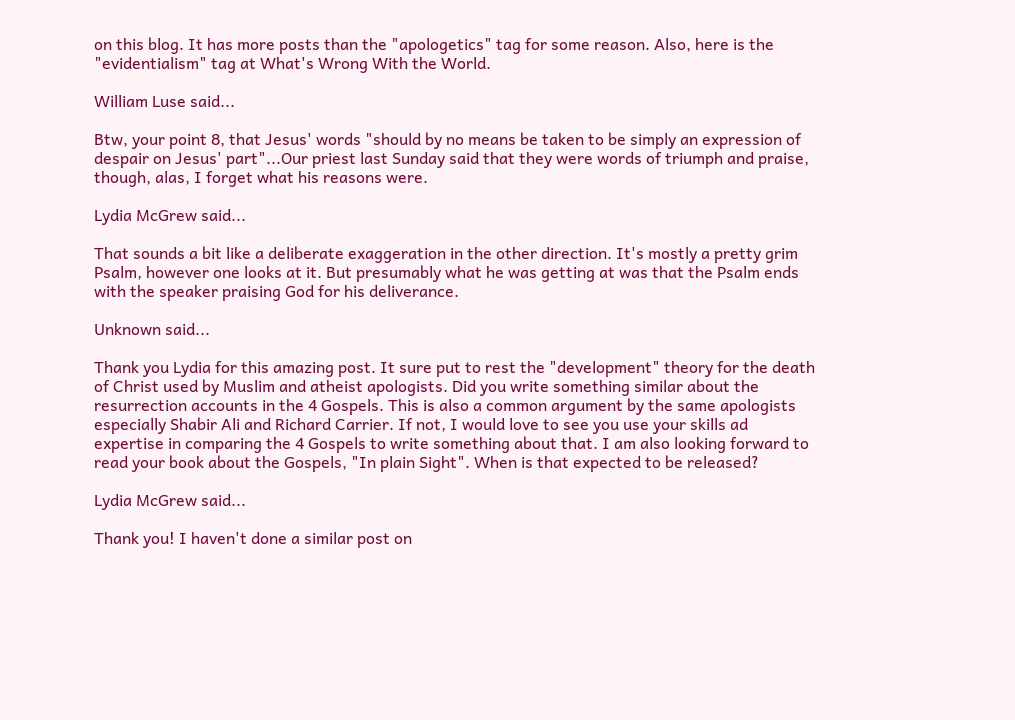on this blog. It has more posts than the "apologetics" tag for some reason. Also, here is the "evidentialism" tag at What's Wrong With the World.

William Luse said...

Btw, your point 8, that Jesus' words "should by no means be taken to be simply an expression of despair on Jesus' part"...Our priest last Sunday said that they were words of triumph and praise, though, alas, I forget what his reasons were.

Lydia McGrew said...

That sounds a bit like a deliberate exaggeration in the other direction. It's mostly a pretty grim Psalm, however one looks at it. But presumably what he was getting at was that the Psalm ends with the speaker praising God for his deliverance.

Unknown said...

Thank you Lydia for this amazing post. It sure put to rest the "development" theory for the death of Christ used by Muslim and atheist apologists. Did you write something similar about the resurrection accounts in the 4 Gospels. This is also a common argument by the same apologists especially Shabir Ali and Richard Carrier. If not, I would love to see you use your skills ad expertise in comparing the 4 Gospels to write something about that. I am also looking forward to read your book about the Gospels, "In plain Sight". When is that expected to be released?

Lydia McGrew said...

Thank you! I haven't done a similar post on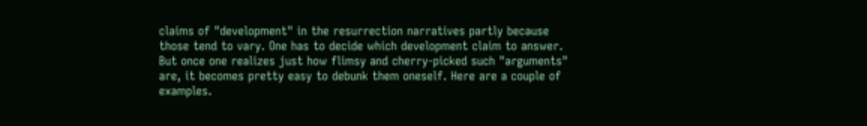claims of "development" in the resurrection narratives partly because those tend to vary. One has to decide which development claim to answer. But once one realizes just how flimsy and cherry-picked such "arguments" are, it becomes pretty easy to debunk them oneself. Here are a couple of examples.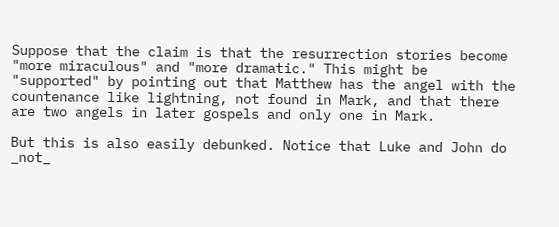Suppose that the claim is that the resurrection stories become "more miraculous" and "more dramatic." This might be "supported" by pointing out that Matthew has the angel with the countenance like lightning, not found in Mark, and that there are two angels in later gospels and only one in Mark.

But this is also easily debunked. Notice that Luke and John do _not_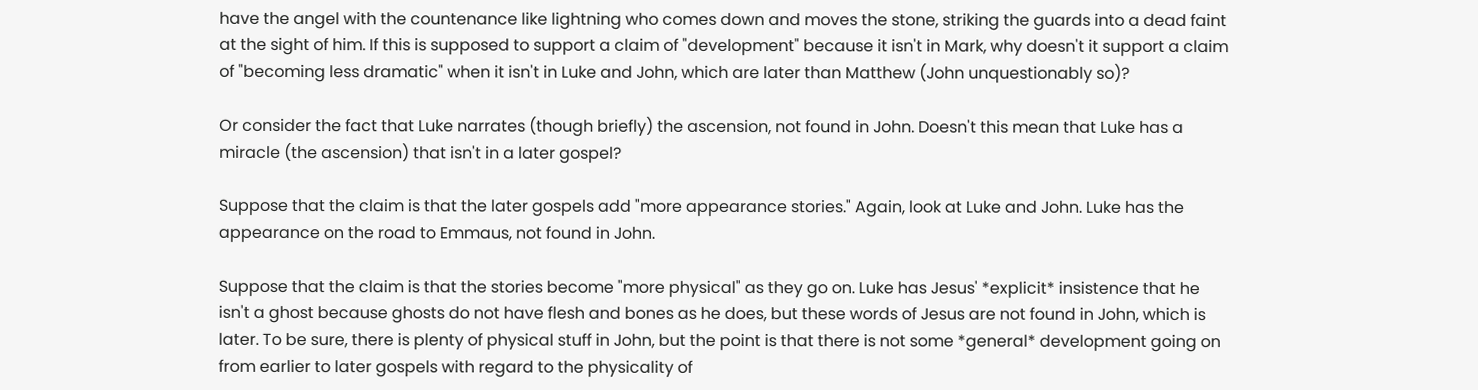have the angel with the countenance like lightning who comes down and moves the stone, striking the guards into a dead faint at the sight of him. If this is supposed to support a claim of "development" because it isn't in Mark, why doesn't it support a claim of "becoming less dramatic" when it isn't in Luke and John, which are later than Matthew (John unquestionably so)?

Or consider the fact that Luke narrates (though briefly) the ascension, not found in John. Doesn't this mean that Luke has a miracle (the ascension) that isn't in a later gospel?

Suppose that the claim is that the later gospels add "more appearance stories." Again, look at Luke and John. Luke has the appearance on the road to Emmaus, not found in John.

Suppose that the claim is that the stories become "more physical" as they go on. Luke has Jesus' *explicit* insistence that he isn't a ghost because ghosts do not have flesh and bones as he does, but these words of Jesus are not found in John, which is later. To be sure, there is plenty of physical stuff in John, but the point is that there is not some *general* development going on from earlier to later gospels with regard to the physicality of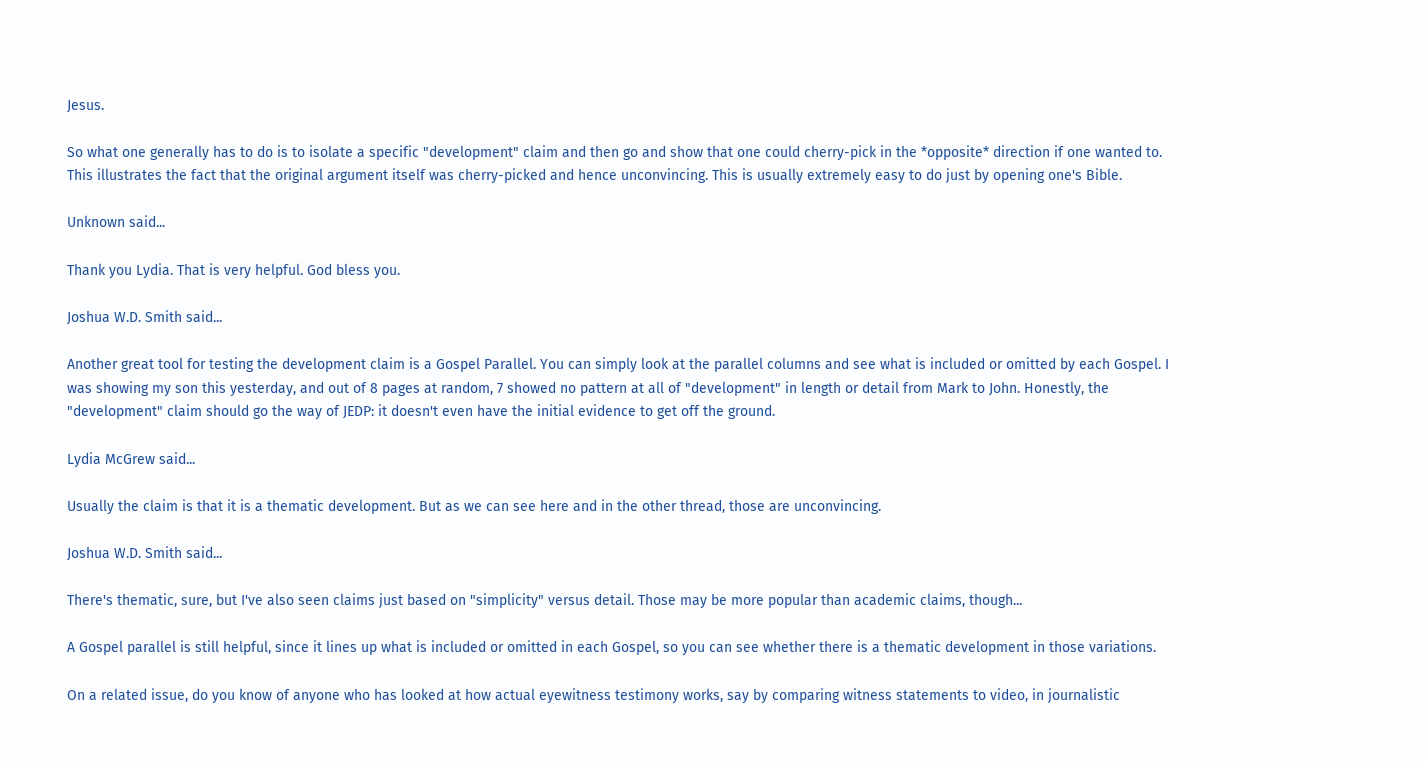Jesus.

So what one generally has to do is to isolate a specific "development" claim and then go and show that one could cherry-pick in the *opposite* direction if one wanted to. This illustrates the fact that the original argument itself was cherry-picked and hence unconvincing. This is usually extremely easy to do just by opening one's Bible.

Unknown said...

Thank you Lydia. That is very helpful. God bless you.

Joshua W.D. Smith said...

Another great tool for testing the development claim is a Gospel Parallel. You can simply look at the parallel columns and see what is included or omitted by each Gospel. I was showing my son this yesterday, and out of 8 pages at random, 7 showed no pattern at all of "development" in length or detail from Mark to John. Honestly, the "development" claim should go the way of JEDP: it doesn't even have the initial evidence to get off the ground.

Lydia McGrew said...

Usually the claim is that it is a thematic development. But as we can see here and in the other thread, those are unconvincing.

Joshua W.D. Smith said...

There's thematic, sure, but I've also seen claims just based on "simplicity" versus detail. Those may be more popular than academic claims, though...

A Gospel parallel is still helpful, since it lines up what is included or omitted in each Gospel, so you can see whether there is a thematic development in those variations.

On a related issue, do you know of anyone who has looked at how actual eyewitness testimony works, say by comparing witness statements to video, in journalistic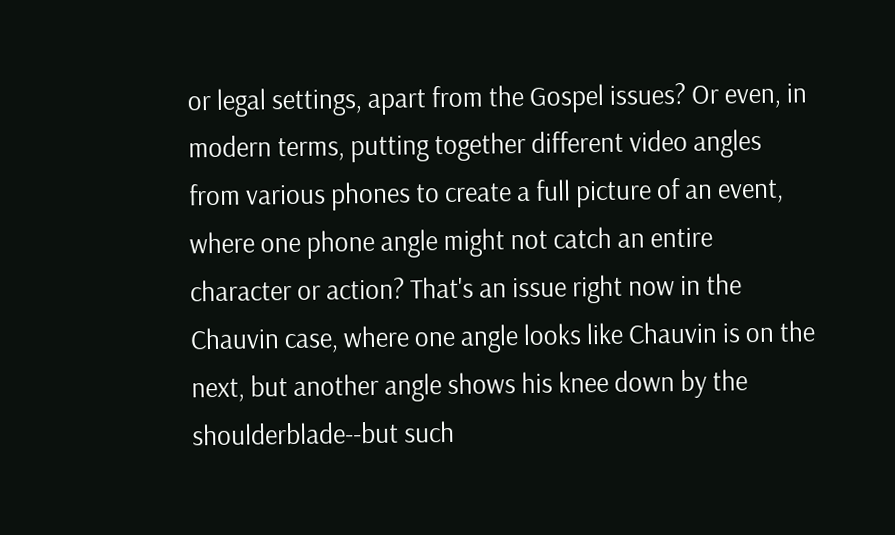or legal settings, apart from the Gospel issues? Or even, in modern terms, putting together different video angles from various phones to create a full picture of an event, where one phone angle might not catch an entire character or action? That's an issue right now in the Chauvin case, where one angle looks like Chauvin is on the next, but another angle shows his knee down by the shoulderblade--but such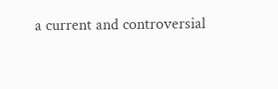a current and controversial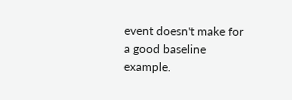event doesn't make for a good baseline example.